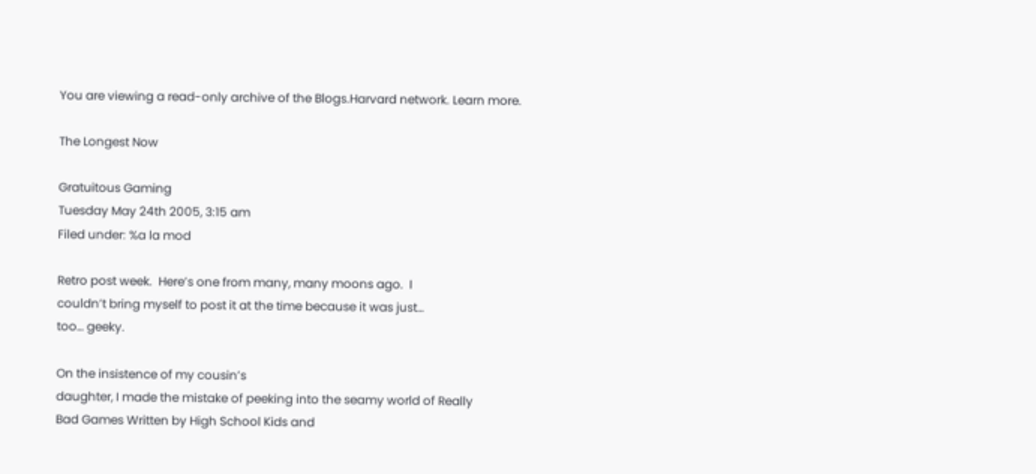You are viewing a read-only archive of the Blogs.Harvard network. Learn more.

The Longest Now

Gratuitous Gaming
Tuesday May 24th 2005, 3:15 am
Filed under: %a la mod

Retro post week.  Here’s one from many, many moons ago.  I
couldn’t bring myself to post it at the time because it was just…
too… geeky.

On the insistence of my cousin’s
daughter, I made the mistake of peeking into the seamy world of Really
Bad Games Written by High School Kids and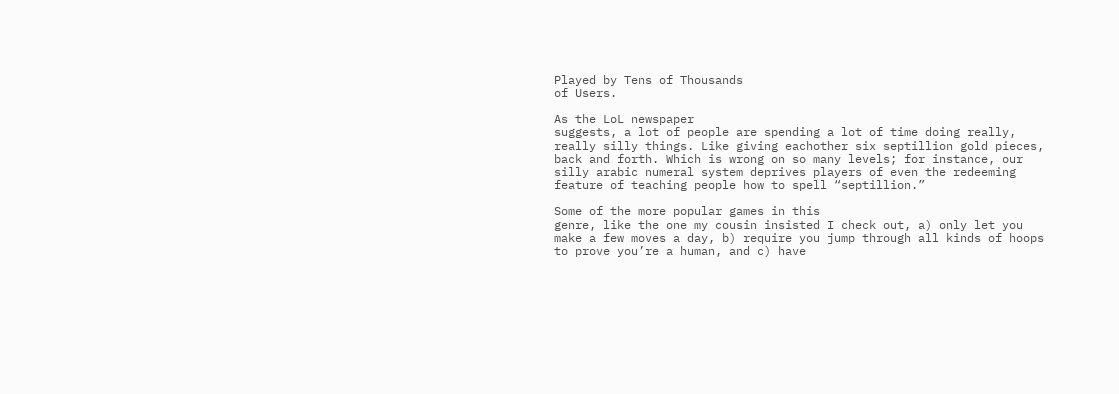Played by Tens of Thousands
of Users.

As the LoL newspaper
suggests, a lot of people are spending a lot of time doing really,
really silly things. Like giving eachother six septillion gold pieces,
back and forth. Which is wrong on so many levels; for instance, our
silly arabic numeral system deprives players of even the redeeming
feature of teaching people how to spell “septillion.”

Some of the more popular games in this
genre, like the one my cousin insisted I check out, a) only let you
make a few moves a day, b) require you jump through all kinds of hoops
to prove you’re a human, and c) have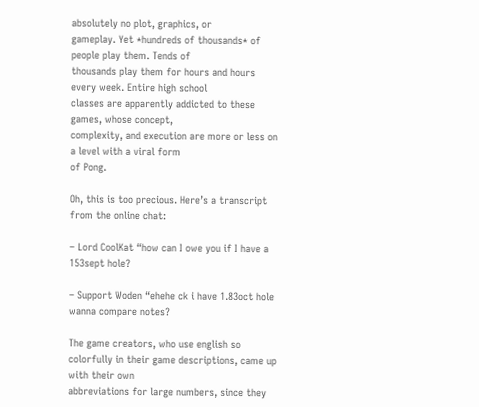absolutely no plot, graphics, or
gameplay. Yet *hundreds of thousands* of people play them. Tends of
thousands play them for hours and hours every week. Entire high school
classes are apparently addicted to these games, whose concept,
complexity, and execution are more or less on a level with a viral form
of Pong.

Oh, this is too precious. Here’s a transcript from the online chat:

– Lord CoolKat “how can I owe you if I have a 153sept hole?

– Support Woden “ehehe ck i have 1.83oct hole wanna compare notes?

The game creators, who use english so
colorfully in their game descriptions, came up with their own
abbreviations for large numbers, since they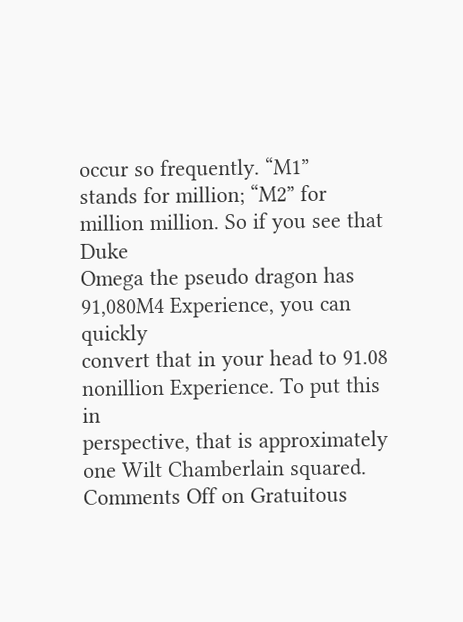occur so frequently. “M1”
stands for million; “M2” for million million. So if you see that Duke
Omega the pseudo dragon has 91,080M4 Experience, you can quickly
convert that in your head to 91.08 nonillion Experience. To put this in
perspective, that is approximately one Wilt Chamberlain squared.
Comments Off on Gratuitous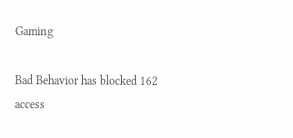Gaming

Bad Behavior has blocked 162 access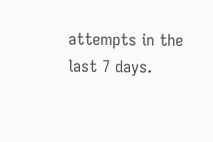attempts in the last 7 days.